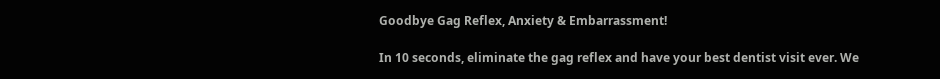Goodbye Gag Reflex, Anxiety & Embarrassment!

In 10 seconds, eliminate the gag reflex and have your best dentist visit ever. We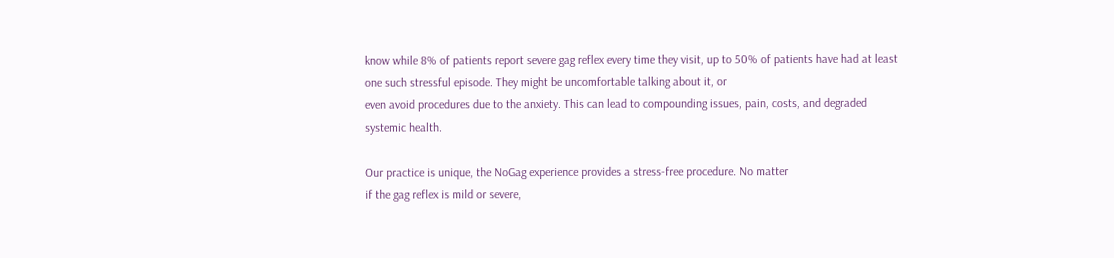know while 8% of patients report severe gag reflex every time they visit, up to 50% of patients have had at least one such stressful episode. They might be uncomfortable talking about it, or
even avoid procedures due to the anxiety. This can lead to compounding issues, pain, costs, and degraded systemic health.

Our practice is unique, the NoGag experience provides a stress-free procedure. No matter
if the gag reflex is mild or severe,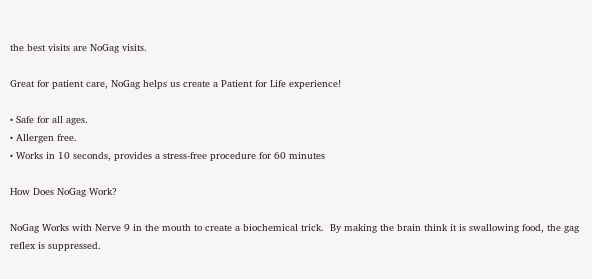the best visits are NoGag visits.

Great for patient care, NoGag helps us create a Patient for Life experience!

• Safe for all ages.
• Allergen free.
• Works in 10 seconds, provides a stress-free procedure for 60 minutes

How Does NoGag Work?

NoGag Works with Nerve 9 in the mouth to create a biochemical trick.  By making the brain think it is swallowing food, the gag reflex is suppressed.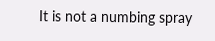It is not a numbing spray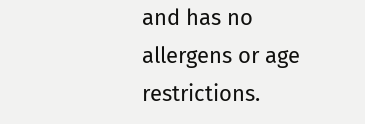and has no allergens or age restrictions.